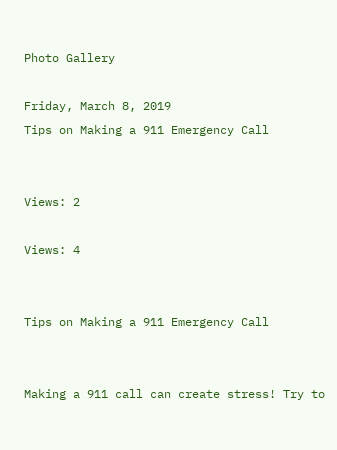Photo Gallery

Friday, March 8, 2019
Tips on Making a 911 Emergency Call


Views: 2

Views: 4


Tips on Making a 911 Emergency Call


Making a 911 call can create stress! Try to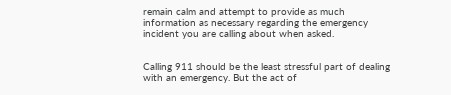remain calm and attempt to provide as much information as necessary regarding the emergency incident you are calling about when asked.


Calling 911 should be the least stressful part of dealing with an emergency. But the act of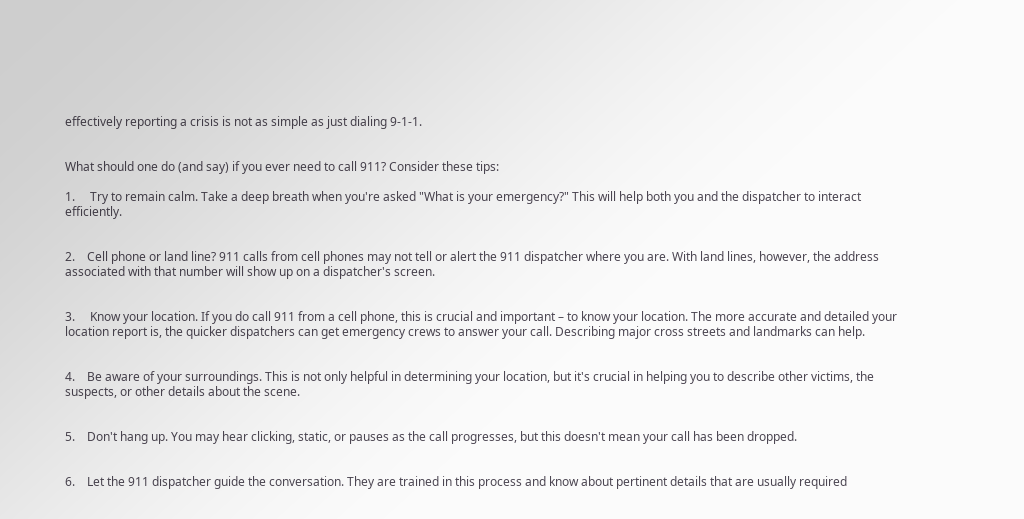effectively reporting a crisis is not as simple as just dialing 9-1-1.


What should one do (and say) if you ever need to call 911? Consider these tips:

1.     Try to remain calm. Take a deep breath when you're asked "What is your emergency?" This will help both you and the dispatcher to interact efficiently.


2.    Cell phone or land line? 911 calls from cell phones may not tell or alert the 911 dispatcher where you are. With land lines, however, the address associated with that number will show up on a dispatcher's screen.


3.     Know your location. If you do call 911 from a cell phone, this is crucial and important – to know your location. The more accurate and detailed your location report is, the quicker dispatchers can get emergency crews to answer your call. Describing major cross streets and landmarks can help.


4.    Be aware of your surroundings. This is not only helpful in determining your location, but it's crucial in helping you to describe other victims, the suspects, or other details about the scene.


5.    Don't hang up. You may hear clicking, static, or pauses as the call progresses, but this doesn't mean your call has been dropped.


6.    Let the 911 dispatcher guide the conversation. They are trained in this process and know about pertinent details that are usually required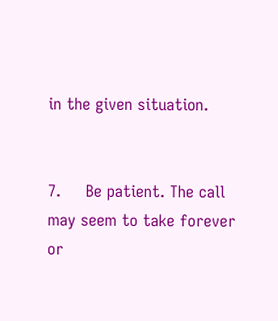in the given situation.


7.     Be patient. The call may seem to take forever or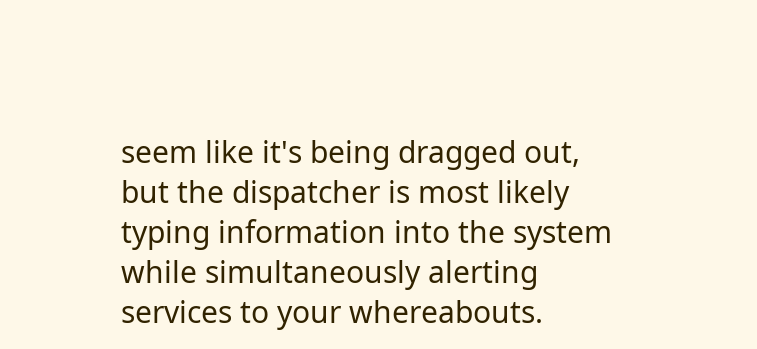seem like it's being dragged out, but the dispatcher is most likely typing information into the system while simultaneously alerting services to your whereabouts.